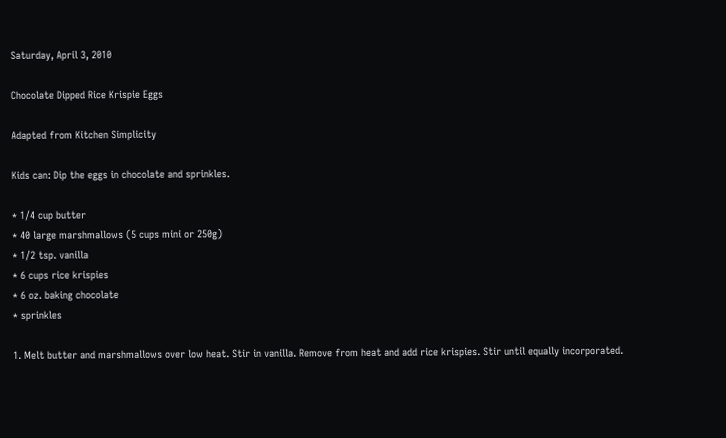Saturday, April 3, 2010

Chocolate Dipped Rice Krispie Eggs

Adapted from Kitchen Simplicity

Kids can: Dip the eggs in chocolate and sprinkles.

* 1/4 cup butter
* 40 large marshmallows (5 cups mini or 250g)
* 1/2 tsp. vanilla
* 6 cups rice krispies
* 6 oz. baking chocolate
* sprinkles

1. Melt butter and marshmallows over low heat. Stir in vanilla. Remove from heat and add rice krispies. Stir until equally incorporated.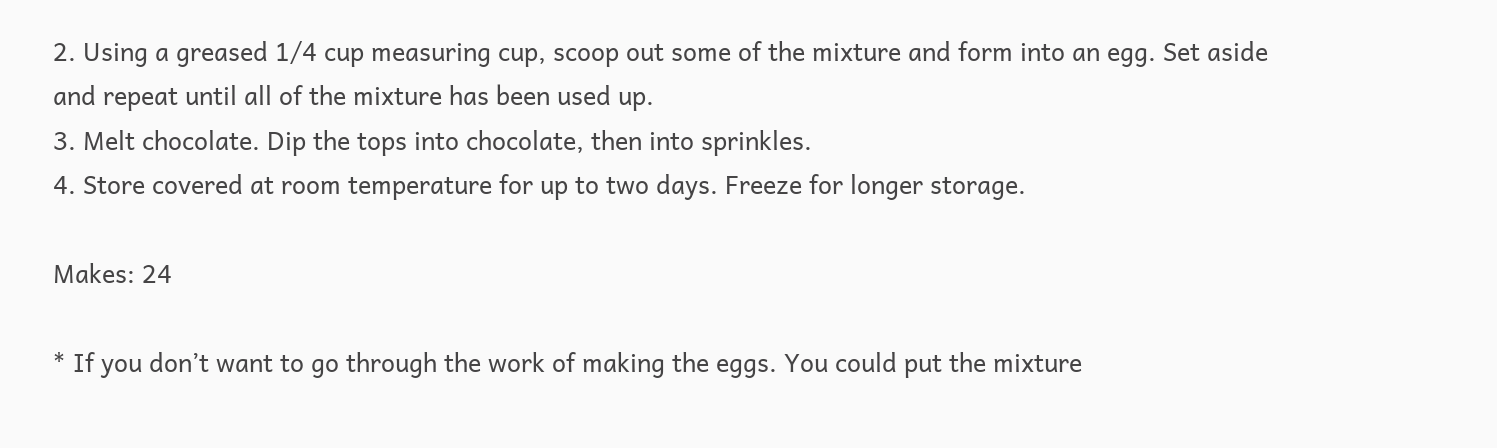2. Using a greased 1/4 cup measuring cup, scoop out some of the mixture and form into an egg. Set aside and repeat until all of the mixture has been used up.
3. Melt chocolate. Dip the tops into chocolate, then into sprinkles.
4. Store covered at room temperature for up to two days. Freeze for longer storage.

Makes: 24

* If you don’t want to go through the work of making the eggs. You could put the mixture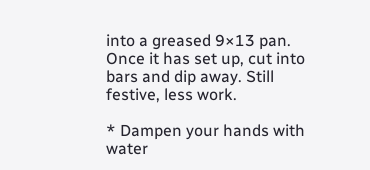into a greased 9×13 pan. Once it has set up, cut into bars and dip away. Still festive, less work.

* Dampen your hands with water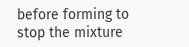before forming to stop the mixture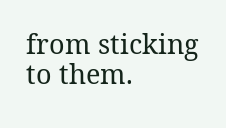from sticking to them.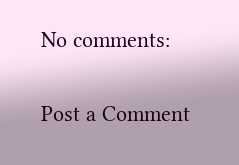No comments:

Post a Comment